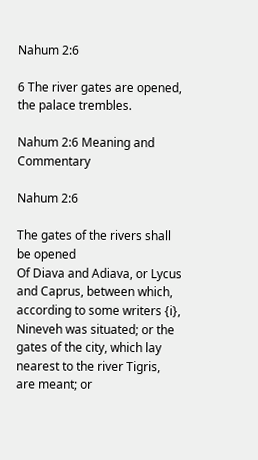Nahum 2:6

6 The river gates are opened, the palace trembles.

Nahum 2:6 Meaning and Commentary

Nahum 2:6

The gates of the rivers shall be opened
Of Diava and Adiava, or Lycus and Caprus, between which, according to some writers {i}, Nineveh was situated; or the gates of the city, which lay nearest to the river Tigris, are meant; or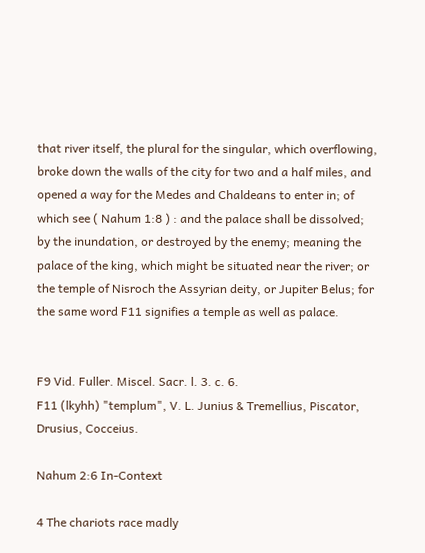that river itself, the plural for the singular, which overflowing, broke down the walls of the city for two and a half miles, and opened a way for the Medes and Chaldeans to enter in; of which see ( Nahum 1:8 ) : and the palace shall be dissolved;
by the inundation, or destroyed by the enemy; meaning the palace of the king, which might be situated near the river; or the temple of Nisroch the Assyrian deity, or Jupiter Belus; for the same word F11 signifies a temple as well as palace.


F9 Vid. Fuller. Miscel. Sacr. l. 3. c. 6.
F11 (lkyhh) "templum", V. L. Junius & Tremellius, Piscator, Drusius, Cocceius.

Nahum 2:6 In-Context

4 The chariots race madly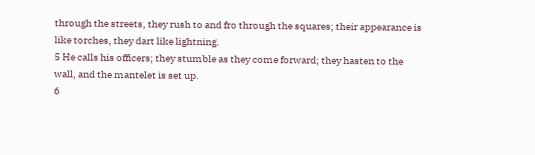through the streets, they rush to and fro through the squares; their appearance is like torches, they dart like lightning.
5 He calls his officers; they stumble as they come forward; they hasten to the wall, and the mantelet is set up.
6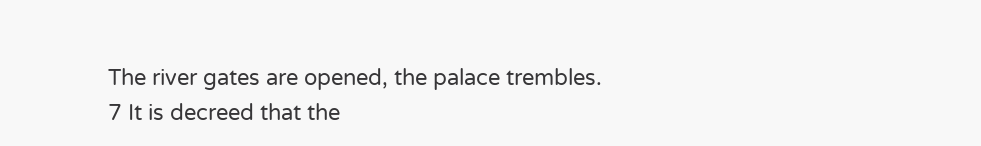The river gates are opened, the palace trembles.
7 It is decreed that the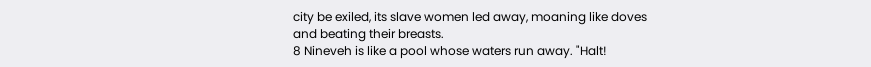city be exiled, its slave women led away, moaning like doves and beating their breasts.
8 Nineveh is like a pool whose waters run away. "Halt!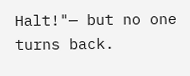Halt!"— but no one turns back.